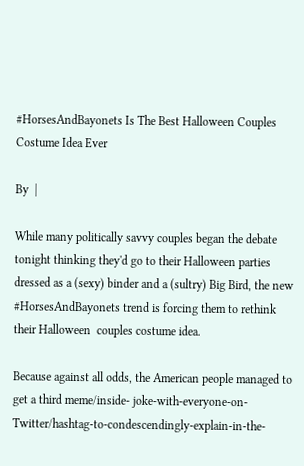#HorsesAndBayonets Is The Best Halloween Couples Costume Idea Ever

By  |

While many politically savvy couples began the debate tonight thinking they'd go to their Halloween parties dressed as a (sexy) binder and a (sultry) Big Bird, the new #HorsesAndBayonets trend is forcing them to rethink their Halloween  couples costume idea.

Because against all odds, the American people managed to get a third meme/inside- joke-with-everyone-on-Twitter/hashtag-to-condescendingly-explain-in-the-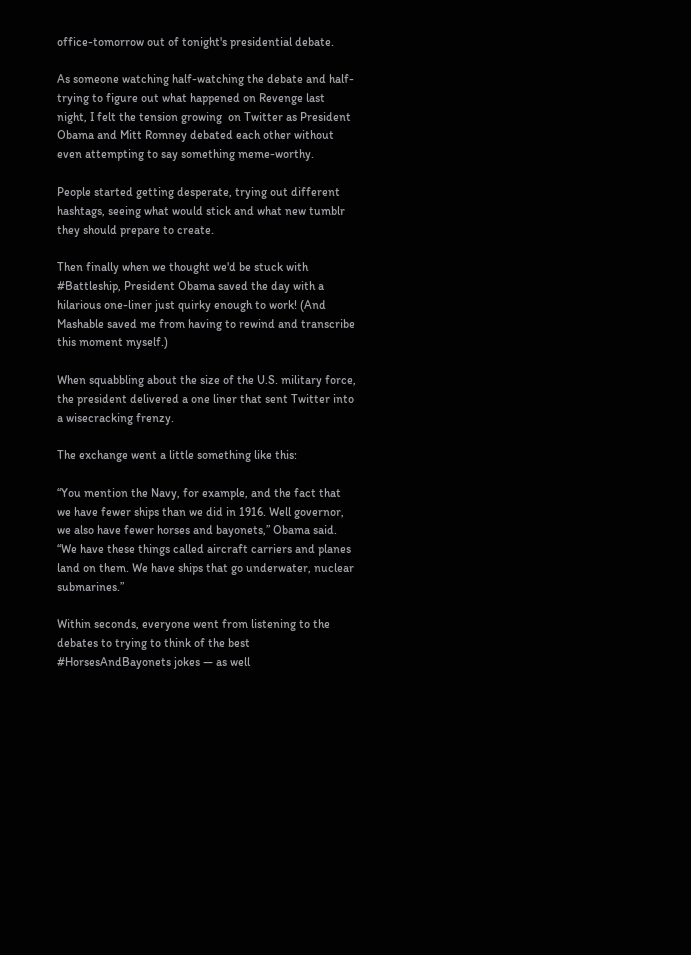office-tomorrow out of tonight's presidential debate.

As someone watching half-watching the debate and half-trying to figure out what happened on Revenge last night, I felt the tension growing  on Twitter as President Obama and Mitt Romney debated each other without even attempting to say something meme-worthy.

People started getting desperate, trying out different hashtags, seeing what would stick and what new tumblr they should prepare to create.

Then finally when we thought we'd be stuck with #Battleship, President Obama saved the day with a hilarious one-liner just quirky enough to work! (And Mashable saved me from having to rewind and transcribe this moment myself.)

When squabbling about the size of the U.S. military force, the president delivered a one liner that sent Twitter into a wisecracking frenzy.

The exchange went a little something like this:

“You mention the Navy, for example, and the fact that we have fewer ships than we did in 1916. Well governor, we also have fewer horses and bayonets,” Obama said. “We have these things called aircraft carriers and planes land on them. We have ships that go underwater, nuclear submarines.”

Within seconds, everyone went from listening to the debates to trying to think of the best #HorsesAndBayonets jokes — as well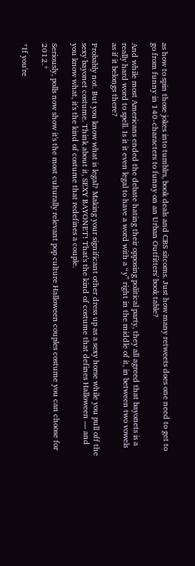as how to spin those jokes into tumblrs, book deals and CBS sitcoms. Just how many retweets does one need to get to go from funny in 140-characters to funny on an Urban Outfitters' book table?

And while most Americans ended the debate hating their opposing political party, they all agreed that bayonets is a really hard word to spell. Is it it even legal to have a word with a “y” right in the middle of it, in between two vowels as if it belongs there?

Probably not. But you know what is legal? Making your significant other dress up as a sexy horse while you pull off the sexy bayonet costume. Think about it, SEXY BAYONET! That's the kind of costume that defines Halloween — and you know what, it's the kind of costume that redefines a couple.

Seriously, polls now show it's the most culturally relevant pop culture Halloween couples costume you can choose for 2012.*

*If you're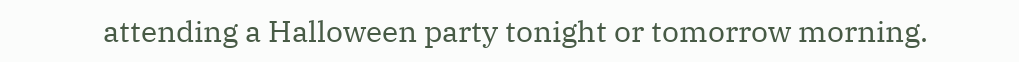attending a Halloween party tonight or tomorrow morning.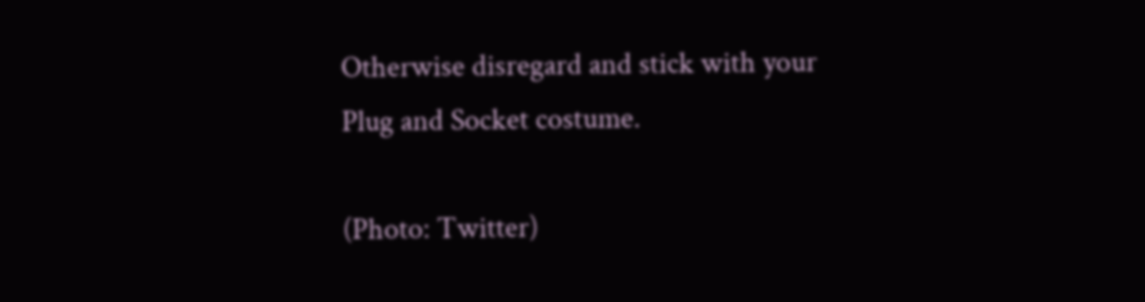Otherwise disregard and stick with your Plug and Socket costume.

(Photo: Twitter)